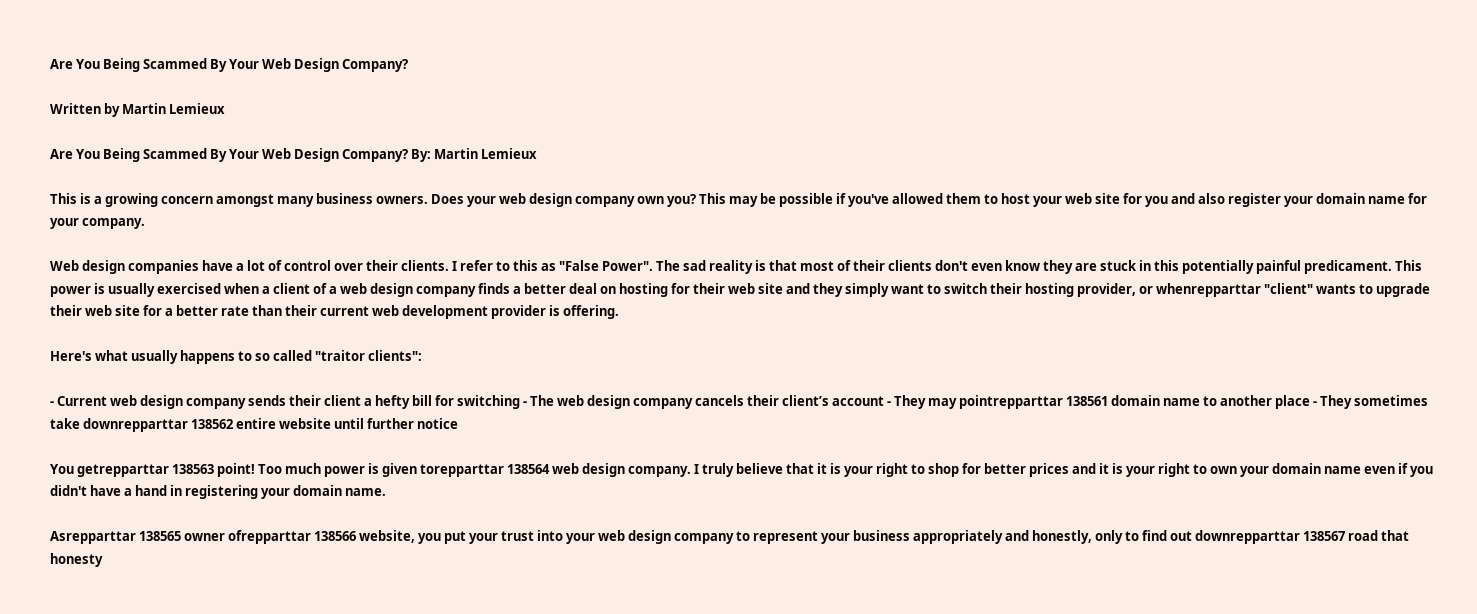Are You Being Scammed By Your Web Design Company?

Written by Martin Lemieux

Are You Being Scammed By Your Web Design Company? By: Martin Lemieux

This is a growing concern amongst many business owners. Does your web design company own you? This may be possible if you've allowed them to host your web site for you and also register your domain name for your company.

Web design companies have a lot of control over their clients. I refer to this as "False Power". The sad reality is that most of their clients don't even know they are stuck in this potentially painful predicament. This power is usually exercised when a client of a web design company finds a better deal on hosting for their web site and they simply want to switch their hosting provider, or whenrepparttar "client" wants to upgrade their web site for a better rate than their current web development provider is offering.

Here's what usually happens to so called "traitor clients":

- Current web design company sends their client a hefty bill for switching - The web design company cancels their client’s account - They may pointrepparttar 138561 domain name to another place - They sometimes take downrepparttar 138562 entire website until further notice

You getrepparttar 138563 point! Too much power is given torepparttar 138564 web design company. I truly believe that it is your right to shop for better prices and it is your right to own your domain name even if you didn't have a hand in registering your domain name.

Asrepparttar 138565 owner ofrepparttar 138566 website, you put your trust into your web design company to represent your business appropriately and honestly, only to find out downrepparttar 138567 road that honesty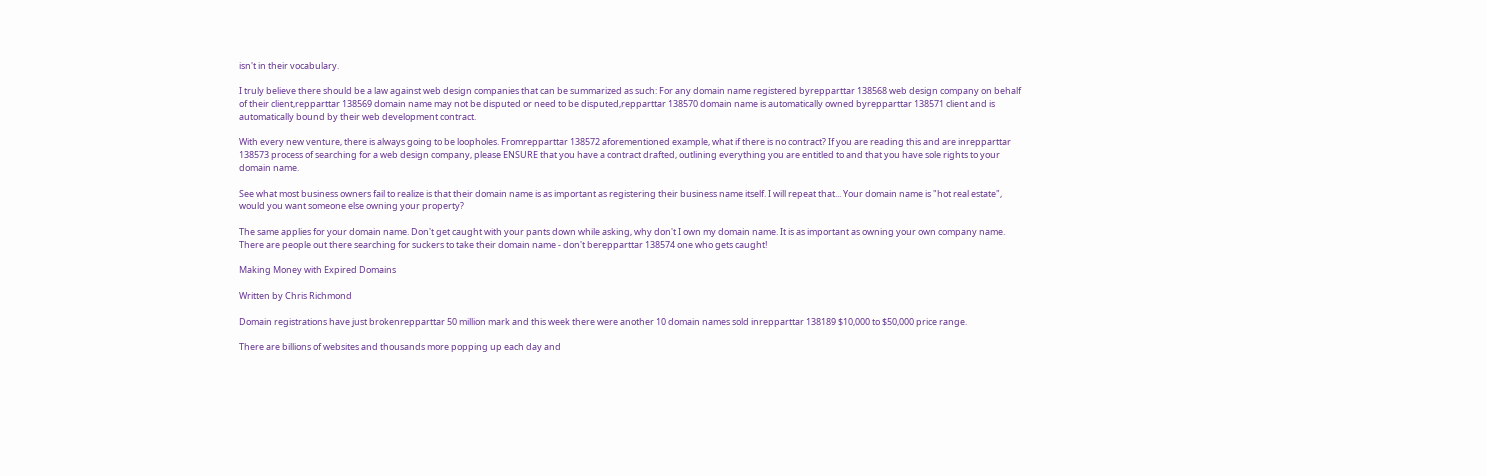isn't in their vocabulary.

I truly believe there should be a law against web design companies that can be summarized as such: For any domain name registered byrepparttar 138568 web design company on behalf of their client,repparttar 138569 domain name may not be disputed or need to be disputed,repparttar 138570 domain name is automatically owned byrepparttar 138571 client and is automatically bound by their web development contract.

With every new venture, there is always going to be loopholes. Fromrepparttar 138572 aforementioned example, what if there is no contract? If you are reading this and are inrepparttar 138573 process of searching for a web design company, please ENSURE that you have a contract drafted, outlining everything you are entitled to and that you have sole rights to your domain name.

See what most business owners fail to realize is that their domain name is as important as registering their business name itself. I will repeat that... Your domain name is "hot real estate", would you want someone else owning your property?

The same applies for your domain name. Don't get caught with your pants down while asking, why don't I own my domain name. It is as important as owning your own company name. There are people out there searching for suckers to take their domain name - don't berepparttar 138574 one who gets caught!

Making Money with Expired Domains

Written by Chris Richmond

Domain registrations have just brokenrepparttar 50 million mark and this week there were another 10 domain names sold inrepparttar 138189 $10,000 to $50,000 price range.

There are billions of websites and thousands more popping up each day and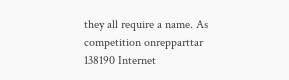they all require a name. As competition onrepparttar 138190 Internet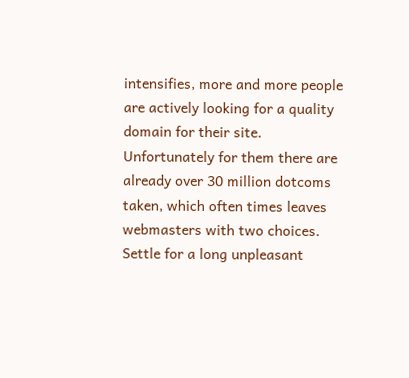intensifies, more and more people are actively looking for a quality domain for their site. Unfortunately for them there are already over 30 million dotcoms taken, which often times leaves webmasters with two choices. Settle for a long unpleasant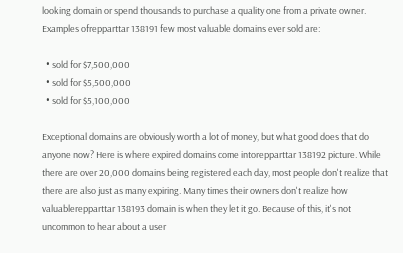looking domain or spend thousands to purchase a quality one from a private owner. Examples ofrepparttar 138191 few most valuable domains ever sold are:

  • sold for $7,500,000
  • sold for $5,500,000
  • sold for $5,100,000

Exceptional domains are obviously worth a lot of money, but what good does that do anyone now? Here is where expired domains come intorepparttar 138192 picture. While there are over 20,000 domains being registered each day, most people don't realize that there are also just as many expiring. Many times their owners don't realize how valuablerepparttar 138193 domain is when they let it go. Because of this, it's not uncommon to hear about a user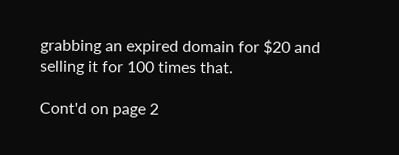grabbing an expired domain for $20 and selling it for 100 times that.

Cont'd on page 2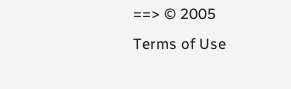==> © 2005
Terms of Use